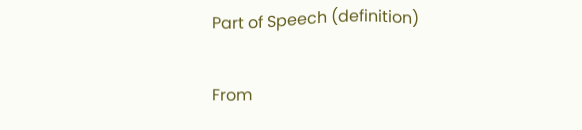Part of Speech (definition)

From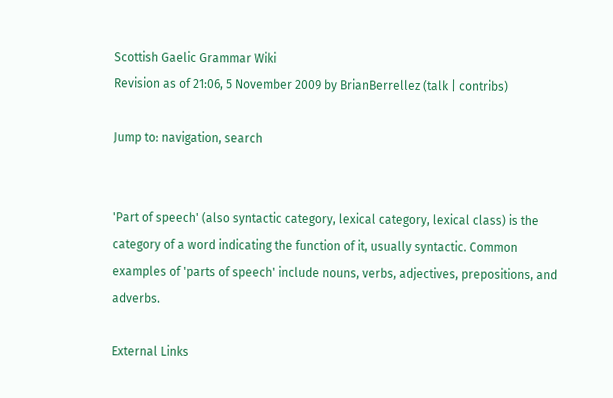Scottish Gaelic Grammar Wiki
Revision as of 21:06, 5 November 2009 by BrianBerrellez (talk | contribs)

Jump to: navigation, search


'Part of speech' (also syntactic category, lexical category, lexical class) is the category of a word indicating the function of it, usually syntactic. Common examples of 'parts of speech' include nouns, verbs, adjectives, prepositions, and adverbs.

External Links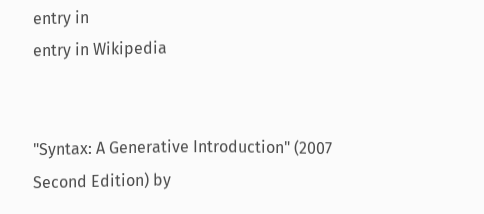entry in
entry in Wikipedia


"Syntax: A Generative Introduction" (2007 Second Edition) by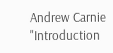Andrew Carnie
"Introduction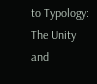to Typology: The Unity and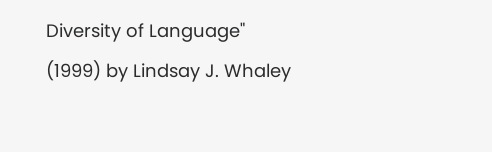Diversity of Language" (1999) by Lindsay J. Whaley